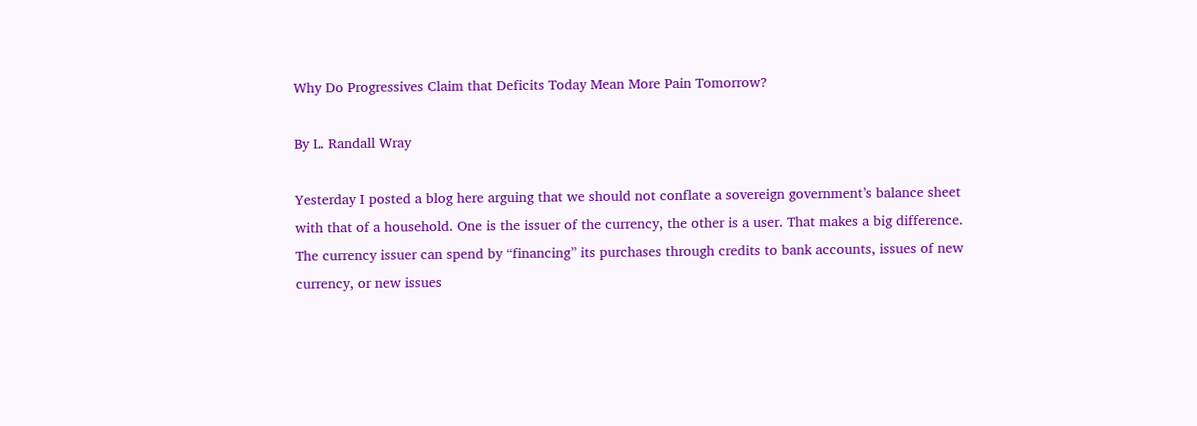Why Do Progressives Claim that Deficits Today Mean More Pain Tomorrow?

By L. Randall Wray

Yesterday I posted a blog here arguing that we should not conflate a sovereign government’s balance sheet with that of a household. One is the issuer of the currency, the other is a user. That makes a big difference. The currency issuer can spend by “financing” its purchases through credits to bank accounts, issues of new currency, or new issues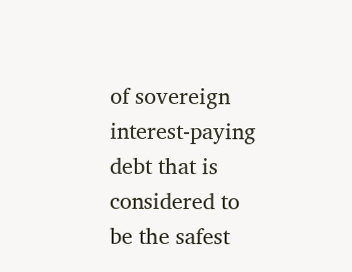of sovereign interest-paying debt that is considered to be the safest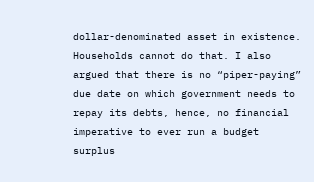dollar-denominated asset in existence. Households cannot do that. I also argued that there is no “piper-paying” due date on which government needs to repay its debts, hence, no financial imperative to ever run a budget surplus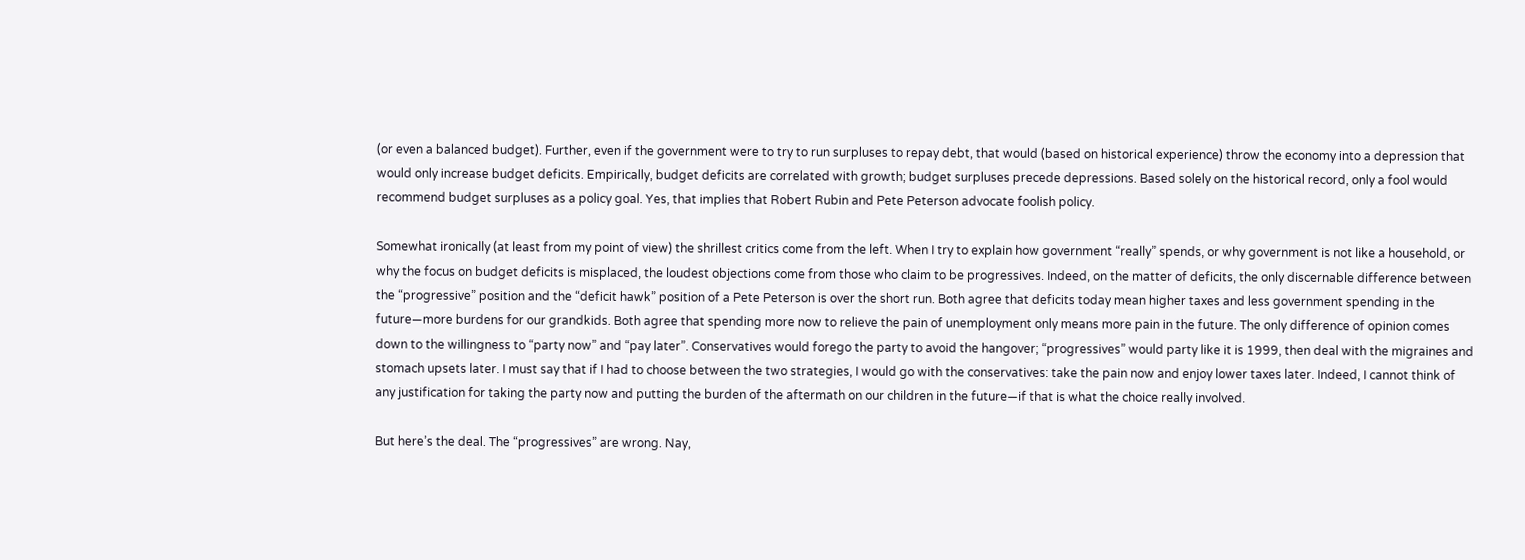(or even a balanced budget). Further, even if the government were to try to run surpluses to repay debt, that would (based on historical experience) throw the economy into a depression that would only increase budget deficits. Empirically, budget deficits are correlated with growth; budget surpluses precede depressions. Based solely on the historical record, only a fool would recommend budget surpluses as a policy goal. Yes, that implies that Robert Rubin and Pete Peterson advocate foolish policy.

Somewhat ironically (at least from my point of view) the shrillest critics come from the left. When I try to explain how government “really” spends, or why government is not like a household, or why the focus on budget deficits is misplaced, the loudest objections come from those who claim to be progressives. Indeed, on the matter of deficits, the only discernable difference between the “progressive” position and the “deficit hawk” position of a Pete Peterson is over the short run. Both agree that deficits today mean higher taxes and less government spending in the future—more burdens for our grandkids. Both agree that spending more now to relieve the pain of unemployment only means more pain in the future. The only difference of opinion comes down to the willingness to “party now” and “pay later”. Conservatives would forego the party to avoid the hangover; “progressives” would party like it is 1999, then deal with the migraines and stomach upsets later. I must say that if I had to choose between the two strategies, I would go with the conservatives: take the pain now and enjoy lower taxes later. Indeed, I cannot think of any justification for taking the party now and putting the burden of the aftermath on our children in the future—if that is what the choice really involved.

But here’s the deal. The “progressives” are wrong. Nay,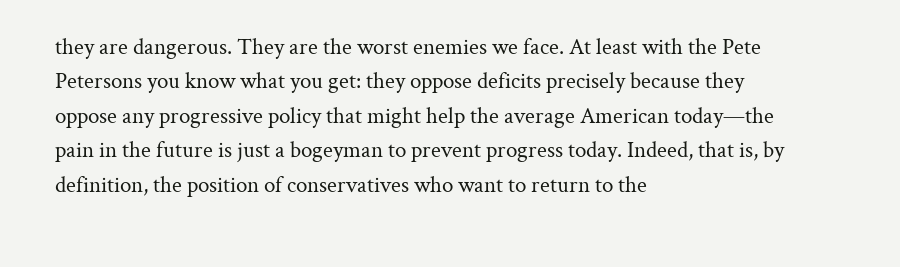they are dangerous. They are the worst enemies we face. At least with the Pete Petersons you know what you get: they oppose deficits precisely because they oppose any progressive policy that might help the average American today—the pain in the future is just a bogeyman to prevent progress today. Indeed, that is, by definition, the position of conservatives who want to return to the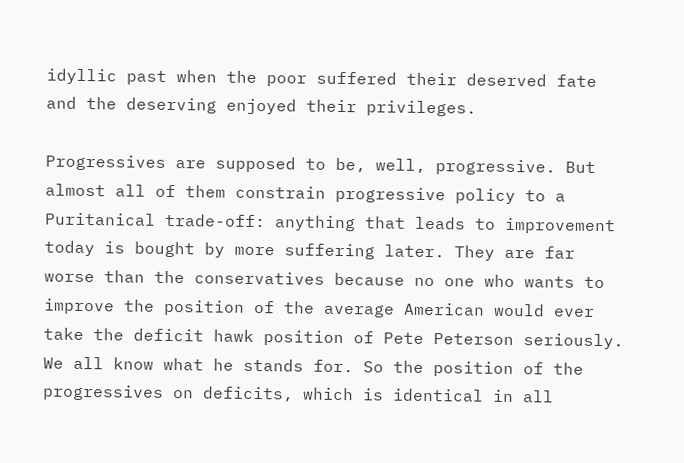idyllic past when the poor suffered their deserved fate and the deserving enjoyed their privileges.

Progressives are supposed to be, well, progressive. But almost all of them constrain progressive policy to a Puritanical trade-off: anything that leads to improvement today is bought by more suffering later. They are far worse than the conservatives because no one who wants to improve the position of the average American would ever take the deficit hawk position of Pete Peterson seriously. We all know what he stands for. So the position of the progressives on deficits, which is identical in all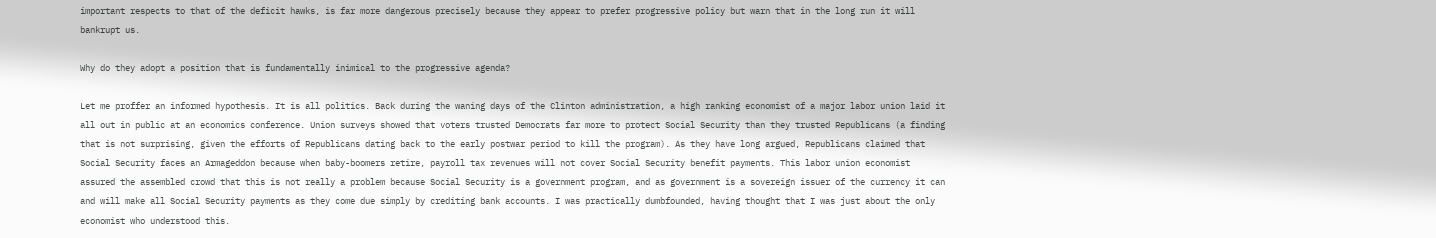important respects to that of the deficit hawks, is far more dangerous precisely because they appear to prefer progressive policy but warn that in the long run it will bankrupt us.

Why do they adopt a position that is fundamentally inimical to the progressive agenda?

Let me proffer an informed hypothesis. It is all politics. Back during the waning days of the Clinton administration, a high ranking economist of a major labor union laid it all out in public at an economics conference. Union surveys showed that voters trusted Democrats far more to protect Social Security than they trusted Republicans (a finding that is not surprising, given the efforts of Republicans dating back to the early postwar period to kill the program). As they have long argued, Republicans claimed that Social Security faces an Armageddon because when baby-boomers retire, payroll tax revenues will not cover Social Security benefit payments. This labor union economist assured the assembled crowd that this is not really a problem because Social Security is a government program, and as government is a sovereign issuer of the currency it can and will make all Social Security payments as they come due simply by crediting bank accounts. I was practically dumbfounded, having thought that I was just about the only economist who understood this.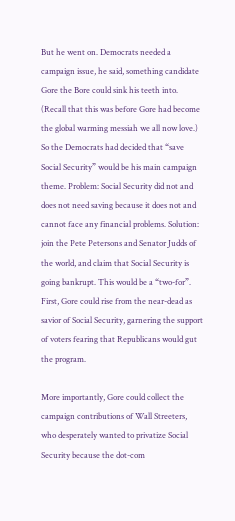But he went on. Democrats needed a campaign issue, he said, something candidate Gore the Bore could sink his teeth into. (Recall that this was before Gore had become the global warming messiah we all now love.) So the Democrats had decided that “save Social Security” would be his main campaign theme. Problem: Social Security did not and does not need saving because it does not and cannot face any financial problems. Solution: join the Pete Petersons and Senator Judds of the world, and claim that Social Security is going bankrupt. This would be a “two-for”. First, Gore could rise from the near-dead as savior of Social Security, garnering the support of voters fearing that Republicans would gut the program.

More importantly, Gore could collect the campaign contributions of Wall Streeters, who desperately wanted to privatize Social Security because the dot-com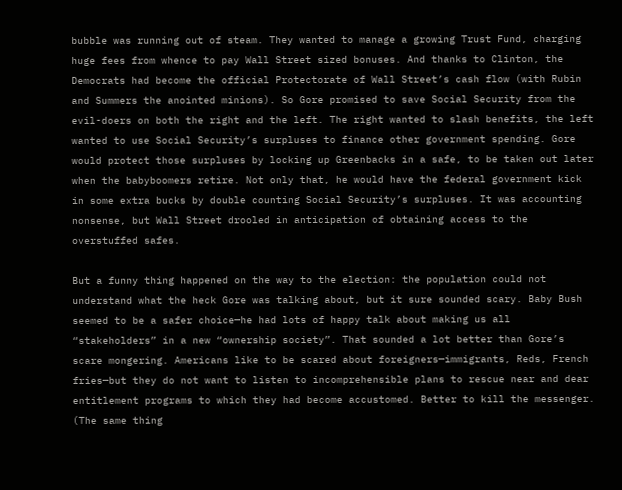bubble was running out of steam. They wanted to manage a growing Trust Fund, charging huge fees from whence to pay Wall Street sized bonuses. And thanks to Clinton, the Democrats had become the official Protectorate of Wall Street’s cash flow (with Rubin and Summers the anointed minions). So Gore promised to save Social Security from the evil-doers on both the right and the left. The right wanted to slash benefits, the left wanted to use Social Security’s surpluses to finance other government spending. Gore would protect those surpluses by locking up Greenbacks in a safe, to be taken out later when the babyboomers retire. Not only that, he would have the federal government kick in some extra bucks by double counting Social Security’s surpluses. It was accounting nonsense, but Wall Street drooled in anticipation of obtaining access to the overstuffed safes.

But a funny thing happened on the way to the election: the population could not understand what the heck Gore was talking about, but it sure sounded scary. Baby Bush seemed to be a safer choice—he had lots of happy talk about making us all “stakeholders” in a new “ownership society”. That sounded a lot better than Gore’s scare mongering. Americans like to be scared about foreigners—immigrants, Reds, French fries—but they do not want to listen to incomprehensible plans to rescue near and dear entitlement programs to which they had become accustomed. Better to kill the messenger. (The same thing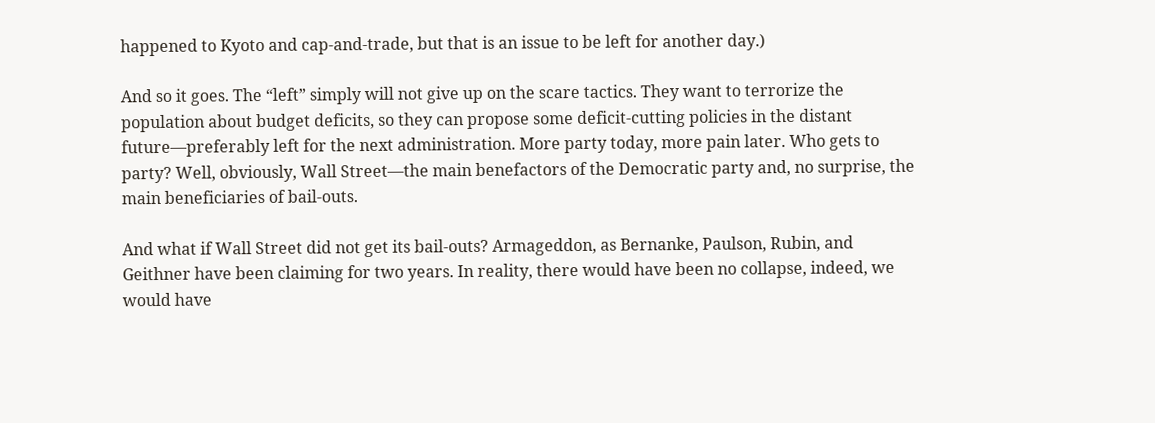happened to Kyoto and cap-and-trade, but that is an issue to be left for another day.)

And so it goes. The “left” simply will not give up on the scare tactics. They want to terrorize the population about budget deficits, so they can propose some deficit-cutting policies in the distant future—preferably left for the next administration. More party today, more pain later. Who gets to party? Well, obviously, Wall Street—the main benefactors of the Democratic party and, no surprise, the main beneficiaries of bail-outs.

And what if Wall Street did not get its bail-outs? Armageddon, as Bernanke, Paulson, Rubin, and Geithner have been claiming for two years. In reality, there would have been no collapse, indeed, we would have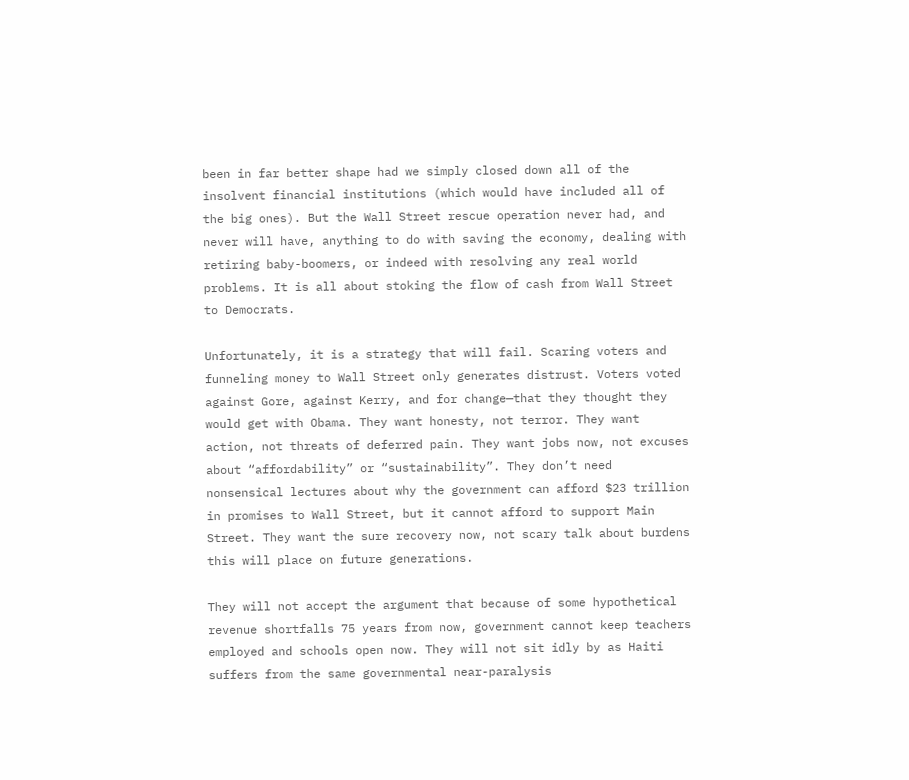been in far better shape had we simply closed down all of the insolvent financial institutions (which would have included all of the big ones). But the Wall Street rescue operation never had, and never will have, anything to do with saving the economy, dealing with retiring baby-boomers, or indeed with resolving any real world problems. It is all about stoking the flow of cash from Wall Street to Democrats.

Unfortunately, it is a strategy that will fail. Scaring voters and funneling money to Wall Street only generates distrust. Voters voted against Gore, against Kerry, and for change—that they thought they would get with Obama. They want honesty, not terror. They want action, not threats of deferred pain. They want jobs now, not excuses about “affordability” or “sustainability”. They don’t need nonsensical lectures about why the government can afford $23 trillion in promises to Wall Street, but it cannot afford to support Main Street. They want the sure recovery now, not scary talk about burdens this will place on future generations.

They will not accept the argument that because of some hypothetical revenue shortfalls 75 years from now, government cannot keep teachers employed and schools open now. They will not sit idly by as Haiti suffers from the same governmental near-paralysis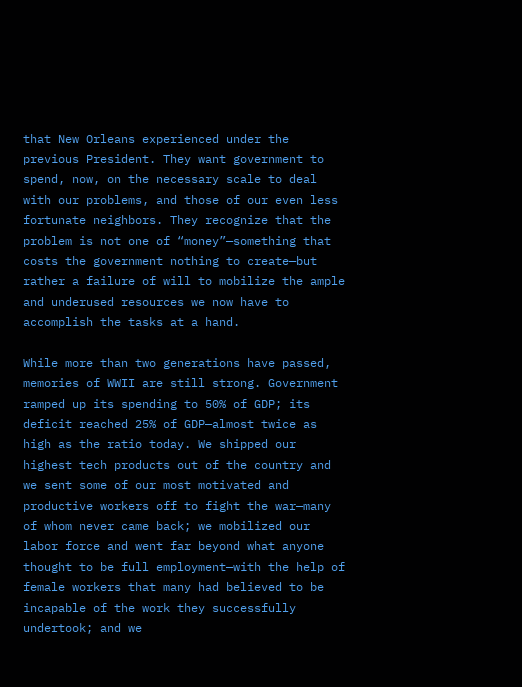that New Orleans experienced under the previous President. They want government to spend, now, on the necessary scale to deal with our problems, and those of our even less fortunate neighbors. They recognize that the problem is not one of “money”—something that costs the government nothing to create—but rather a failure of will to mobilize the ample and underused resources we now have to accomplish the tasks at a hand.

While more than two generations have passed, memories of WWII are still strong. Government ramped up its spending to 50% of GDP; its deficit reached 25% of GDP—almost twice as high as the ratio today. We shipped our highest tech products out of the country and we sent some of our most motivated and productive workers off to fight the war—many of whom never came back; we mobilized our labor force and went far beyond what anyone thought to be full employment—with the help of female workers that many had believed to be incapable of the work they successfully undertook; and we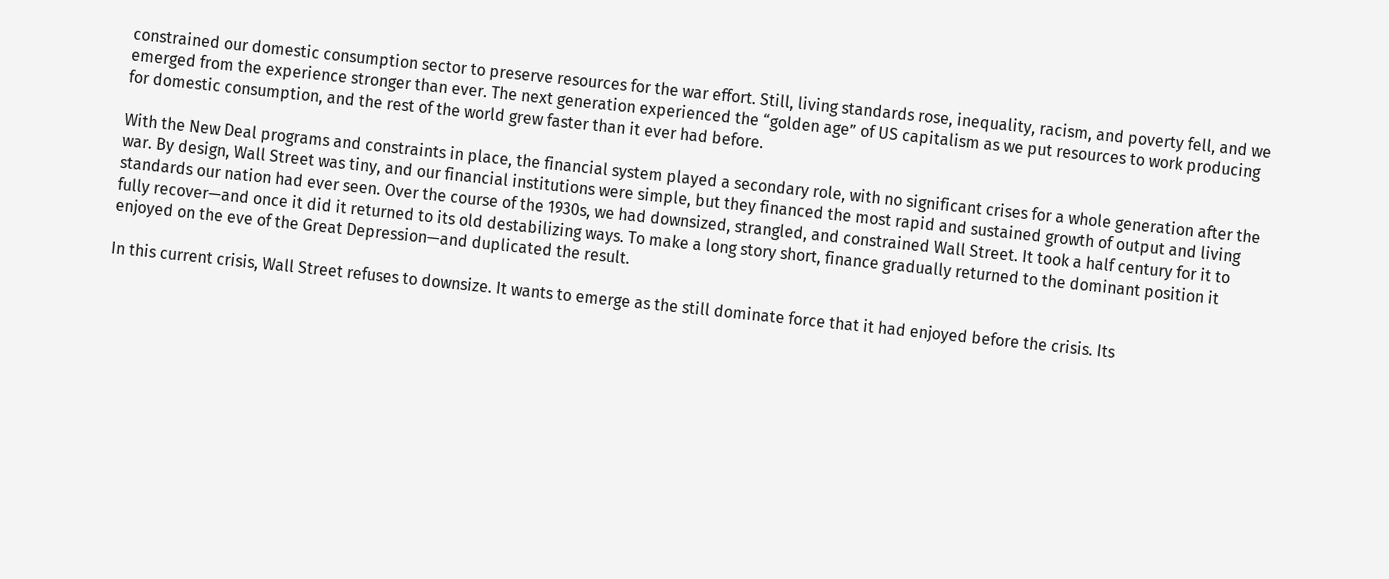constrained our domestic consumption sector to preserve resources for the war effort. Still, living standards rose, inequality, racism, and poverty fell, and we emerged from the experience stronger than ever. The next generation experienced the “golden age” of US capitalism as we put resources to work producing for domestic consumption, and the rest of the world grew faster than it ever had before.

With the New Deal programs and constraints in place, the financial system played a secondary role, with no significant crises for a whole generation after the war. By design, Wall Street was tiny, and our financial institutions were simple, but they financed the most rapid and sustained growth of output and living standards our nation had ever seen. Over the course of the 1930s, we had downsized, strangled, and constrained Wall Street. It took a half century for it to fully recover—and once it did it returned to its old destabilizing ways. To make a long story short, finance gradually returned to the dominant position it enjoyed on the eve of the Great Depression—and duplicated the result.

In this current crisis, Wall Street refuses to downsize. It wants to emerge as the still dominate force that it had enjoyed before the crisis. Its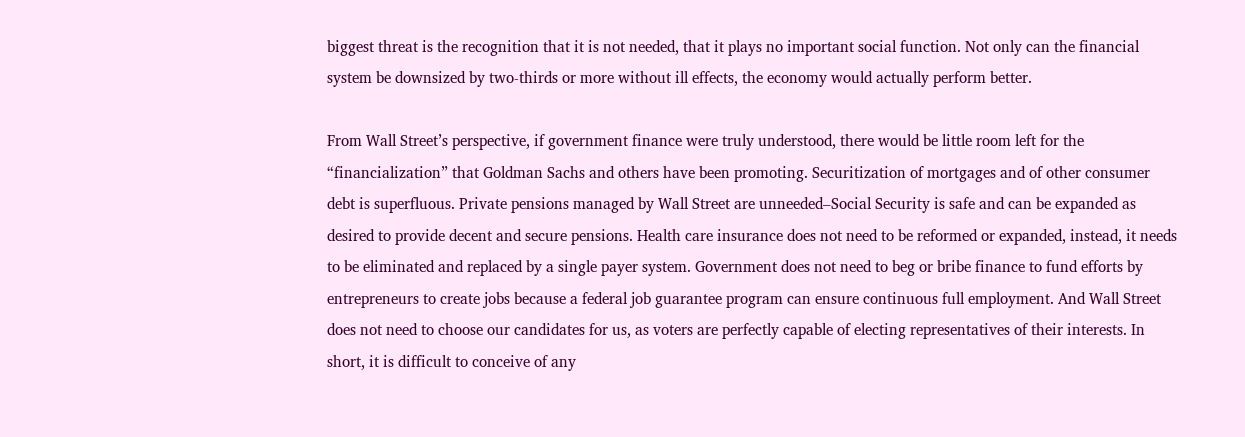biggest threat is the recognition that it is not needed, that it plays no important social function. Not only can the financial system be downsized by two-thirds or more without ill effects, the economy would actually perform better.

From Wall Street’s perspective, if government finance were truly understood, there would be little room left for the “financialization” that Goldman Sachs and others have been promoting. Securitization of mortgages and of other consumer debt is superfluous. Private pensions managed by Wall Street are unneeded–Social Security is safe and can be expanded as desired to provide decent and secure pensions. Health care insurance does not need to be reformed or expanded, instead, it needs to be eliminated and replaced by a single payer system. Government does not need to beg or bribe finance to fund efforts by entrepreneurs to create jobs because a federal job guarantee program can ensure continuous full employment. And Wall Street does not need to choose our candidates for us, as voters are perfectly capable of electing representatives of their interests. In short, it is difficult to conceive of any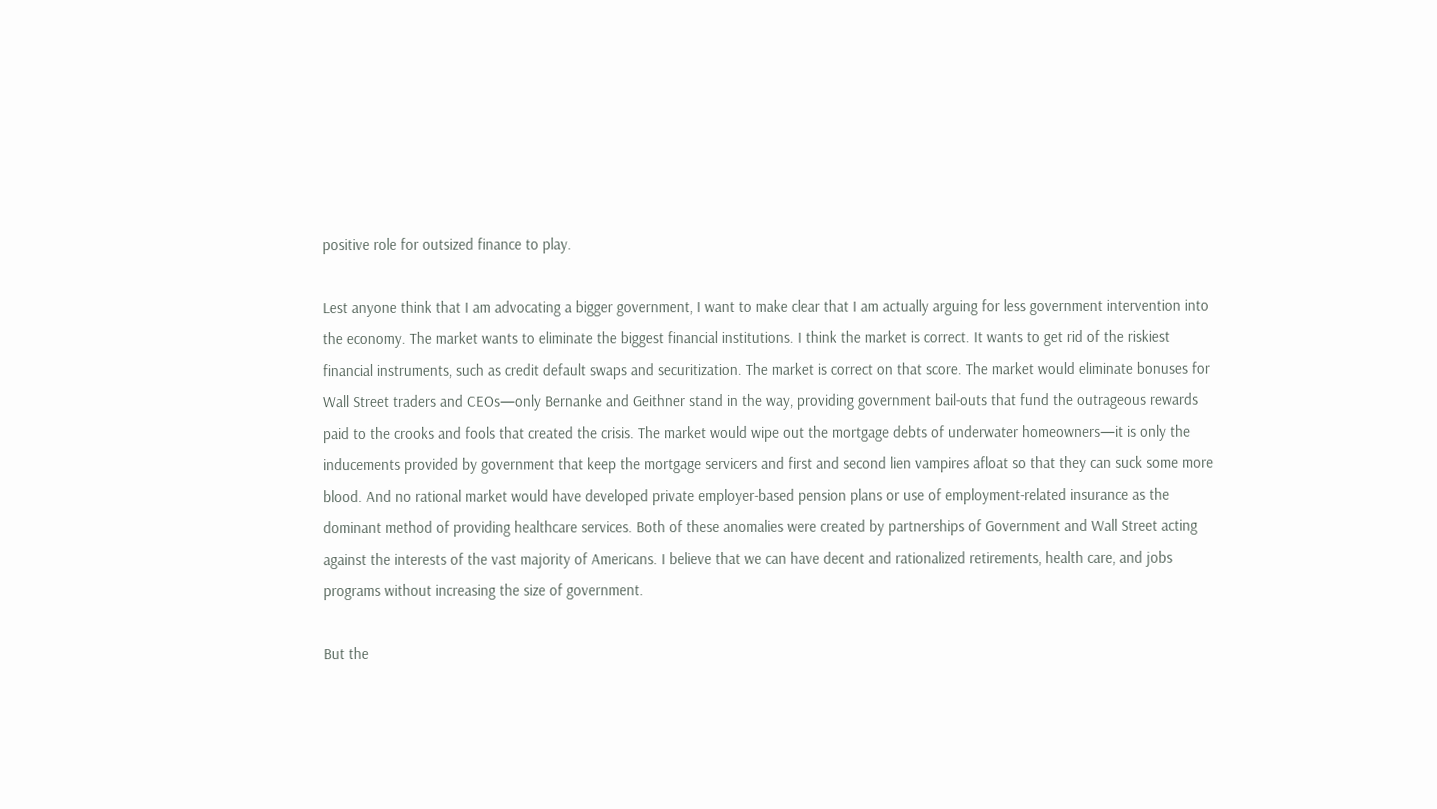positive role for outsized finance to play.

Lest anyone think that I am advocating a bigger government, I want to make clear that I am actually arguing for less government intervention into the economy. The market wants to eliminate the biggest financial institutions. I think the market is correct. It wants to get rid of the riskiest financial instruments, such as credit default swaps and securitization. The market is correct on that score. The market would eliminate bonuses for Wall Street traders and CEOs—only Bernanke and Geithner stand in the way, providing government bail-outs that fund the outrageous rewards paid to the crooks and fools that created the crisis. The market would wipe out the mortgage debts of underwater homeowners—it is only the inducements provided by government that keep the mortgage servicers and first and second lien vampires afloat so that they can suck some more blood. And no rational market would have developed private employer-based pension plans or use of employment-related insurance as the dominant method of providing healthcare services. Both of these anomalies were created by partnerships of Government and Wall Street acting against the interests of the vast majority of Americans. I believe that we can have decent and rationalized retirements, health care, and jobs programs without increasing the size of government.

But the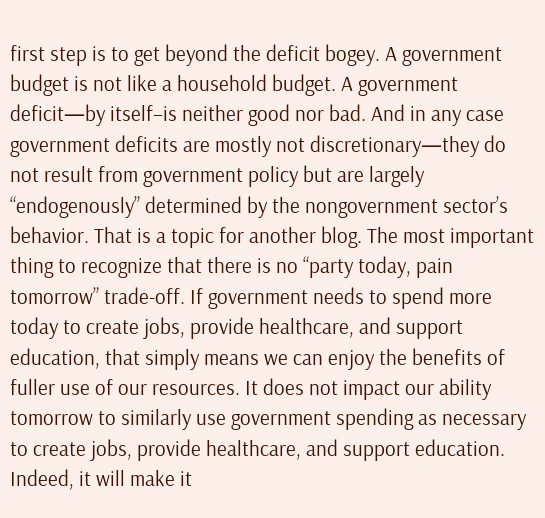first step is to get beyond the deficit bogey. A government budget is not like a household budget. A government deficit—by itself–is neither good nor bad. And in any case government deficits are mostly not discretionary—they do not result from government policy but are largely “endogenously” determined by the nongovernment sector’s behavior. That is a topic for another blog. The most important thing to recognize that there is no “party today, pain tomorrow” trade-off. If government needs to spend more today to create jobs, provide healthcare, and support education, that simply means we can enjoy the benefits of fuller use of our resources. It does not impact our ability tomorrow to similarly use government spending as necessary to create jobs, provide healthcare, and support education. Indeed, it will make it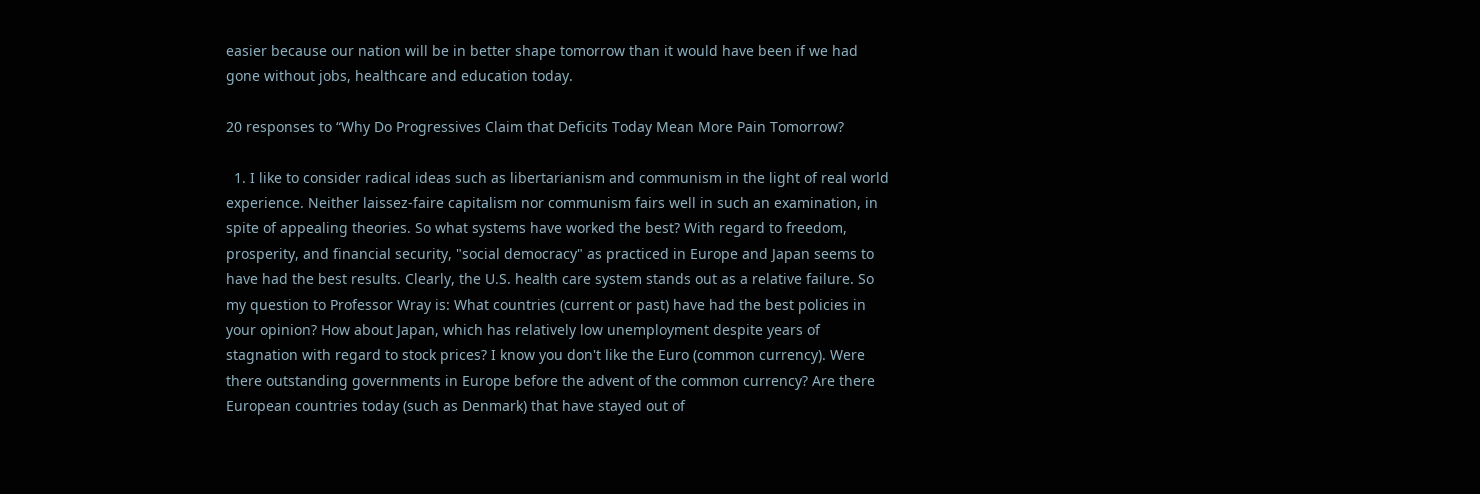easier because our nation will be in better shape tomorrow than it would have been if we had gone without jobs, healthcare and education today.

20 responses to “Why Do Progressives Claim that Deficits Today Mean More Pain Tomorrow?

  1. I like to consider radical ideas such as libertarianism and communism in the light of real world experience. Neither laissez-faire capitalism nor communism fairs well in such an examination, in spite of appealing theories. So what systems have worked the best? With regard to freedom, prosperity, and financial security, "social democracy" as practiced in Europe and Japan seems to have had the best results. Clearly, the U.S. health care system stands out as a relative failure. So my question to Professor Wray is: What countries (current or past) have had the best policies in your opinion? How about Japan, which has relatively low unemployment despite years of stagnation with regard to stock prices? I know you don't like the Euro (common currency). Were there outstanding governments in Europe before the advent of the common currency? Are there European countries today (such as Denmark) that have stayed out of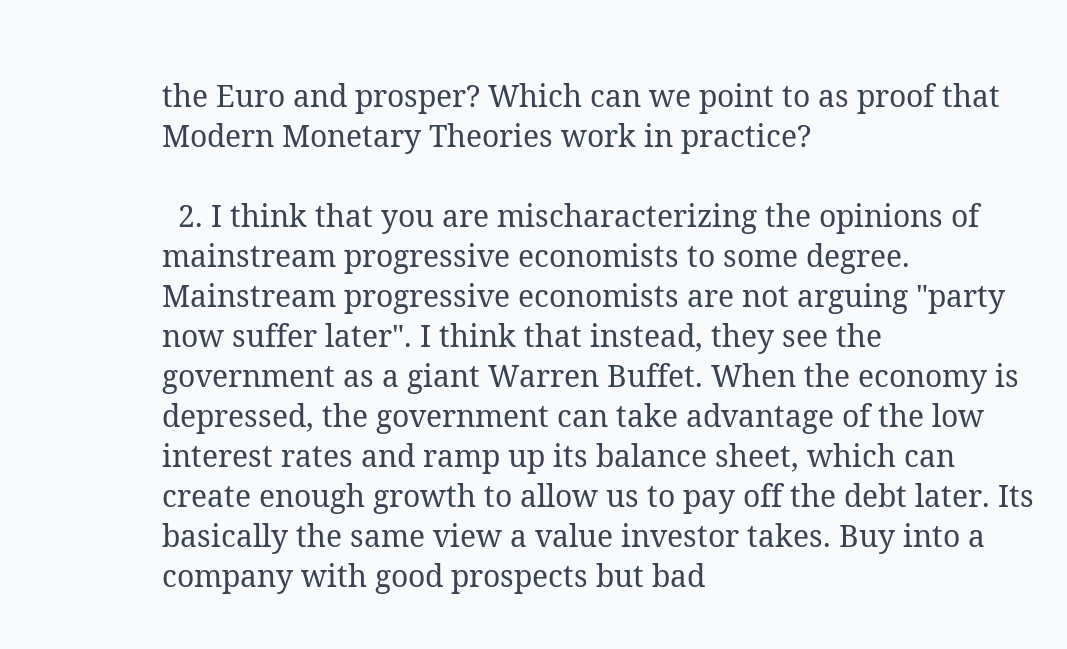the Euro and prosper? Which can we point to as proof that Modern Monetary Theories work in practice?

  2. I think that you are mischaracterizing the opinions of mainstream progressive economists to some degree. Mainstream progressive economists are not arguing "party now suffer later". I think that instead, they see the government as a giant Warren Buffet. When the economy is depressed, the government can take advantage of the low interest rates and ramp up its balance sheet, which can create enough growth to allow us to pay off the debt later. Its basically the same view a value investor takes. Buy into a company with good prospects but bad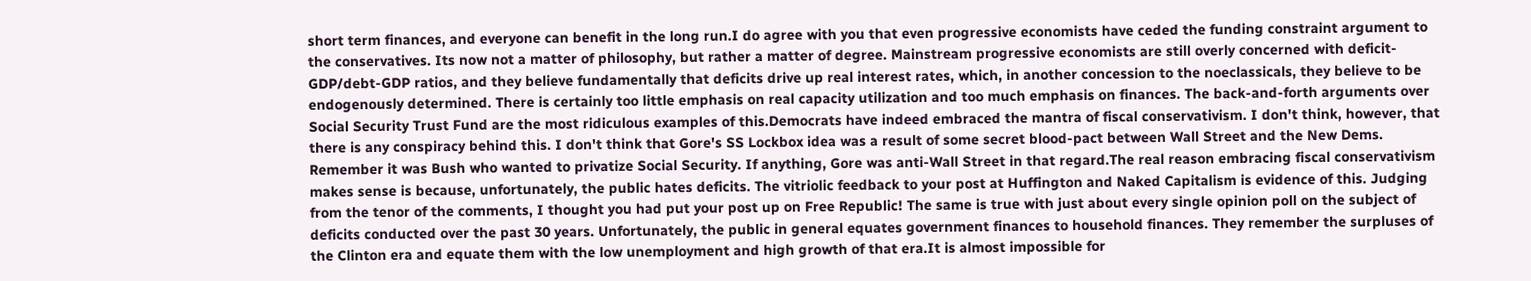short term finances, and everyone can benefit in the long run.I do agree with you that even progressive economists have ceded the funding constraint argument to the conservatives. Its now not a matter of philosophy, but rather a matter of degree. Mainstream progressive economists are still overly concerned with deficit-GDP/debt-GDP ratios, and they believe fundamentally that deficits drive up real interest rates, which, in another concession to the noeclassicals, they believe to be endogenously determined. There is certainly too little emphasis on real capacity utilization and too much emphasis on finances. The back-and-forth arguments over Social Security Trust Fund are the most ridiculous examples of this.Democrats have indeed embraced the mantra of fiscal conservativism. I don't think, however, that there is any conspiracy behind this. I don't think that Gore's SS Lockbox idea was a result of some secret blood-pact between Wall Street and the New Dems. Remember it was Bush who wanted to privatize Social Security. If anything, Gore was anti-Wall Street in that regard.The real reason embracing fiscal conservativism makes sense is because, unfortunately, the public hates deficits. The vitriolic feedback to your post at Huffington and Naked Capitalism is evidence of this. Judging from the tenor of the comments, I thought you had put your post up on Free Republic! The same is true with just about every single opinion poll on the subject of deficits conducted over the past 30 years. Unfortunately, the public in general equates government finances to household finances. They remember the surpluses of the Clinton era and equate them with the low unemployment and high growth of that era.It is almost impossible for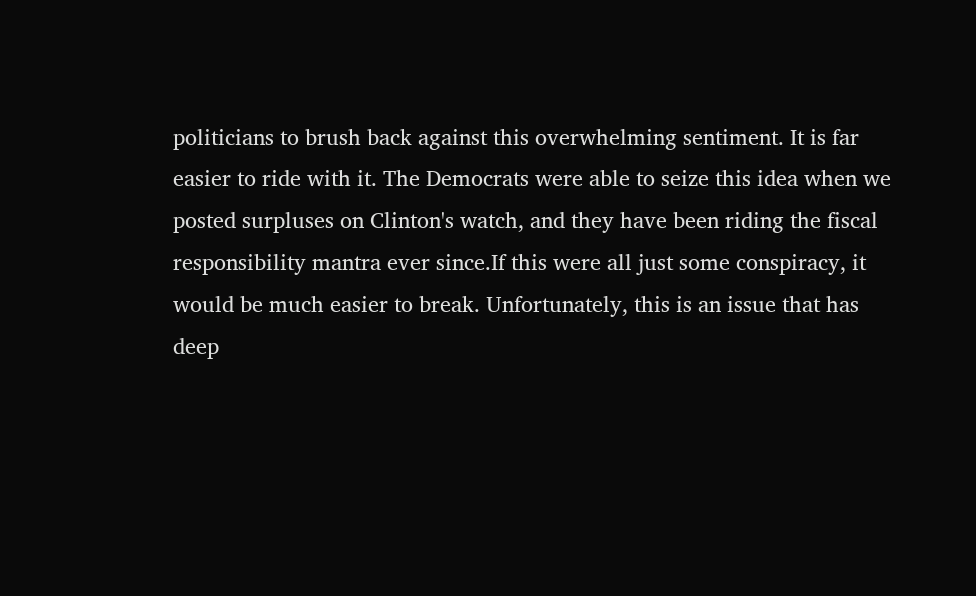politicians to brush back against this overwhelming sentiment. It is far easier to ride with it. The Democrats were able to seize this idea when we posted surpluses on Clinton's watch, and they have been riding the fiscal responsibility mantra ever since.If this were all just some conspiracy, it would be much easier to break. Unfortunately, this is an issue that has deep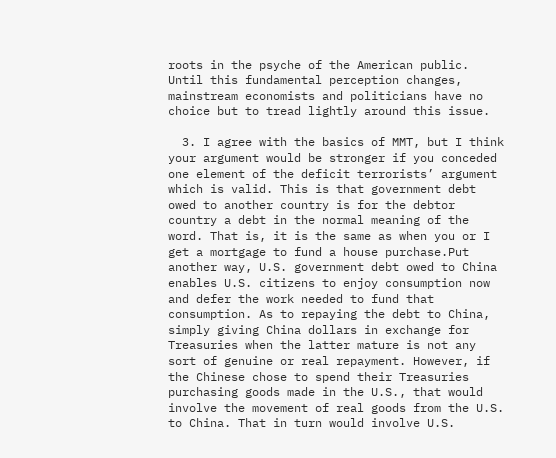roots in the psyche of the American public. Until this fundamental perception changes, mainstream economists and politicians have no choice but to tread lightly around this issue.

  3. I agree with the basics of MMT, but I think your argument would be stronger if you conceded one element of the deficit terrorists’ argument which is valid. This is that government debt owed to another country is for the debtor country a debt in the normal meaning of the word. That is, it is the same as when you or I get a mortgage to fund a house purchase.Put another way, U.S. government debt owed to China enables U.S. citizens to enjoy consumption now and defer the work needed to fund that consumption. As to repaying the debt to China, simply giving China dollars in exchange for Treasuries when the latter mature is not any sort of genuine or real repayment. However, if the Chinese chose to spend their Treasuries purchasing goods made in the U.S., that would involve the movement of real goods from the U.S. to China. That in turn would involve U.S.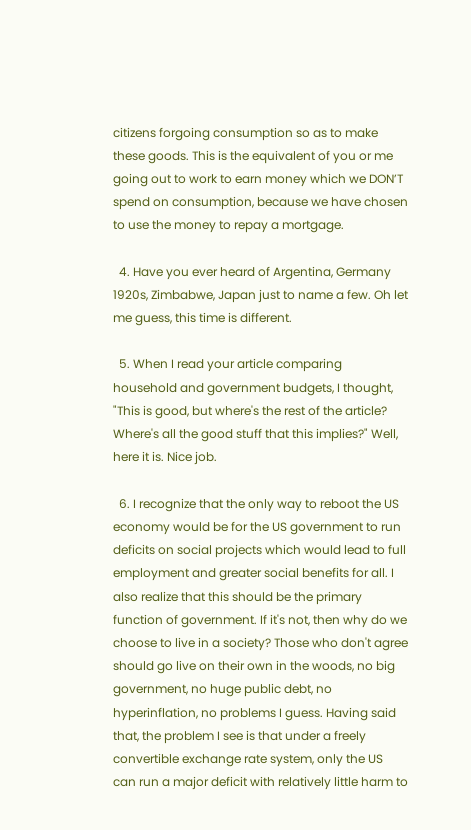citizens forgoing consumption so as to make these goods. This is the equivalent of you or me going out to work to earn money which we DON’T spend on consumption, because we have chosen to use the money to repay a mortgage.

  4. Have you ever heard of Argentina, Germany 1920s, Zimbabwe, Japan just to name a few. Oh let me guess, this time is different.

  5. When I read your article comparing household and government budgets, I thought, "This is good, but where's the rest of the article? Where's all the good stuff that this implies?" Well, here it is. Nice job.

  6. I recognize that the only way to reboot the US economy would be for the US government to run deficits on social projects which would lead to full employment and greater social benefits for all. I also realize that this should be the primary function of government. If it's not, then why do we choose to live in a society? Those who don't agree should go live on their own in the woods, no big government, no huge public debt, no hyperinflation, no problems I guess. Having said that, the problem I see is that under a freely convertible exchange rate system, only the US can run a major deficit with relatively little harm to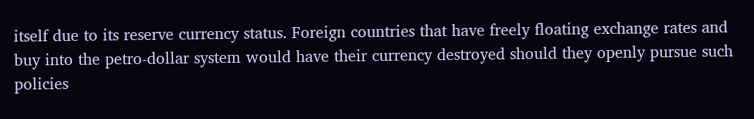itself due to its reserve currency status. Foreign countries that have freely floating exchange rates and buy into the petro-dollar system would have their currency destroyed should they openly pursue such policies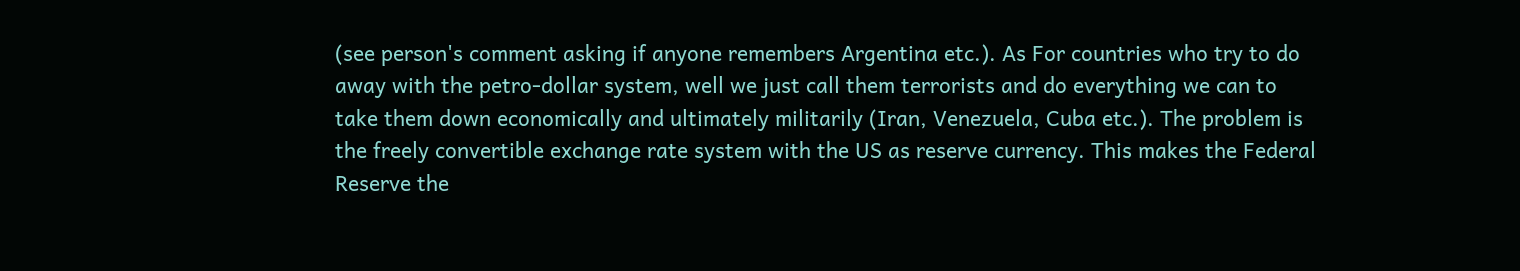(see person's comment asking if anyone remembers Argentina etc.). As For countries who try to do away with the petro-dollar system, well we just call them terrorists and do everything we can to take them down economically and ultimately militarily (Iran, Venezuela, Cuba etc.). The problem is the freely convertible exchange rate system with the US as reserve currency. This makes the Federal Reserve the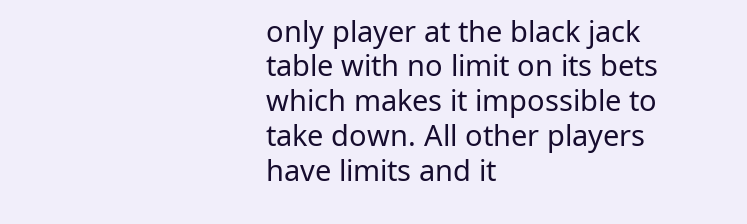only player at the black jack table with no limit on its bets which makes it impossible to take down. All other players have limits and it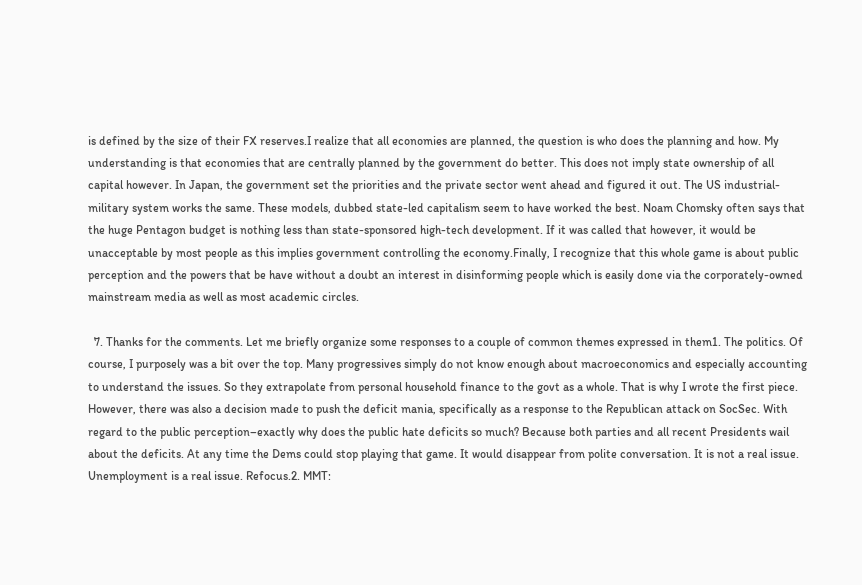is defined by the size of their FX reserves.I realize that all economies are planned, the question is who does the planning and how. My understanding is that economies that are centrally planned by the government do better. This does not imply state ownership of all capital however. In Japan, the government set the priorities and the private sector went ahead and figured it out. The US industrial-military system works the same. These models, dubbed state-led capitalism seem to have worked the best. Noam Chomsky often says that the huge Pentagon budget is nothing less than state-sponsored high-tech development. If it was called that however, it would be unacceptable by most people as this implies government controlling the economy.Finally, I recognize that this whole game is about public perception and the powers that be have without a doubt an interest in disinforming people which is easily done via the corporately-owned mainstream media as well as most academic circles.

  7. Thanks for the comments. Let me briefly organize some responses to a couple of common themes expressed in them1. The politics. Of course, I purposely was a bit over the top. Many progressives simply do not know enough about macroeconomics and especially accounting to understand the issues. So they extrapolate from personal household finance to the govt as a whole. That is why I wrote the first piece. However, there was also a decision made to push the deficit mania, specifically as a response to the Republican attack on SocSec. With regard to the public perception–exactly why does the public hate deficits so much? Because both parties and all recent Presidents wail about the deficits. At any time the Dems could stop playing that game. It would disappear from polite conversation. It is not a real issue. Unemployment is a real issue. Refocus.2. MMT: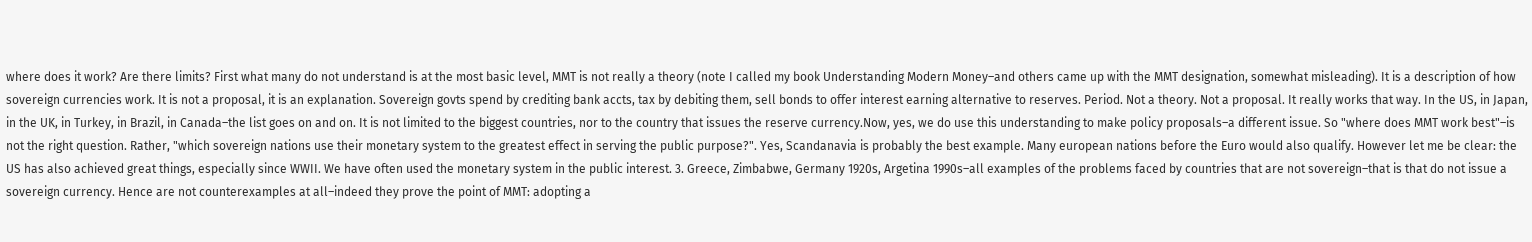where does it work? Are there limits? First what many do not understand is at the most basic level, MMT is not really a theory (note I called my book Understanding Modern Money–and others came up with the MMT designation, somewhat misleading). It is a description of how sovereign currencies work. It is not a proposal, it is an explanation. Sovereign govts spend by crediting bank accts, tax by debiting them, sell bonds to offer interest earning alternative to reserves. Period. Not a theory. Not a proposal. It really works that way. In the US, in Japan, in the UK, in Turkey, in Brazil, in Canada–the list goes on and on. It is not limited to the biggest countries, nor to the country that issues the reserve currency.Now, yes, we do use this understanding to make policy proposals–a different issue. So "where does MMT work best"–is not the right question. Rather, "which sovereign nations use their monetary system to the greatest effect in serving the public purpose?". Yes, Scandanavia is probably the best example. Many european nations before the Euro would also qualify. However let me be clear: the US has also achieved great things, especially since WWII. We have often used the monetary system in the public interest. 3. Greece, Zimbabwe, Germany 1920s, Argetina 1990s–all examples of the problems faced by countries that are not sovereign–that is that do not issue a sovereign currency. Hence are not counterexamples at all–indeed they prove the point of MMT: adopting a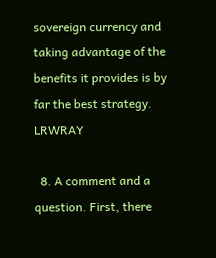sovereign currency and taking advantage of the benefits it provides is by far the best strategy. LRWRAY

  8. A comment and a question. First, there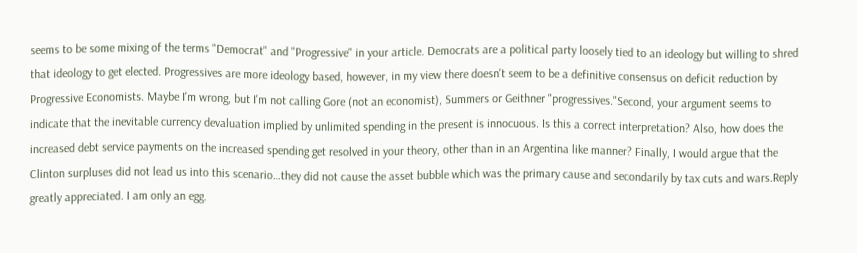seems to be some mixing of the terms "Democrat" and "Progressive" in your article. Democrats are a political party loosely tied to an ideology but willing to shred that ideology to get elected. Progressives are more ideology based, however, in my view there doesn't seem to be a definitive consensus on deficit reduction by Progressive Economists. Maybe I'm wrong, but I'm not calling Gore (not an economist), Summers or Geithner "progressives."Second, your argument seems to indicate that the inevitable currency devaluation implied by unlimited spending in the present is innocuous. Is this a correct interpretation? Also, how does the increased debt service payments on the increased spending get resolved in your theory, other than in an Argentina like manner? Finally, I would argue that the Clinton surpluses did not lead us into this scenario…they did not cause the asset bubble which was the primary cause and secondarily by tax cuts and wars.Reply greatly appreciated. I am only an egg.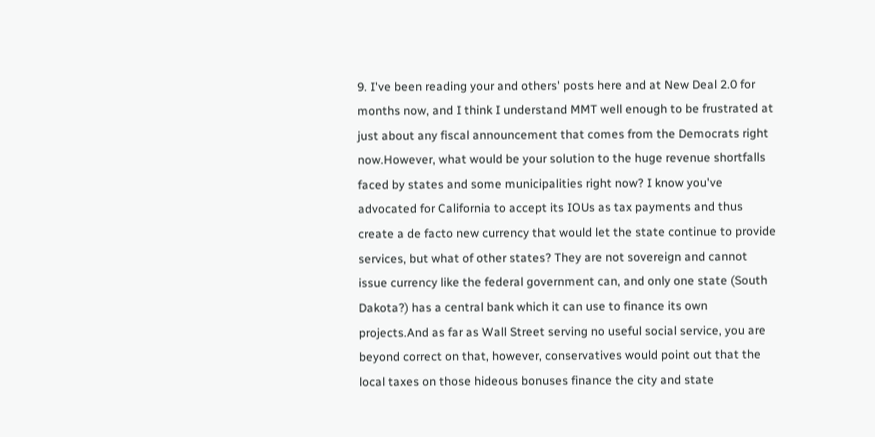9. I've been reading your and others' posts here and at New Deal 2.0 for months now, and I think I understand MMT well enough to be frustrated at just about any fiscal announcement that comes from the Democrats right now.However, what would be your solution to the huge revenue shortfalls faced by states and some municipalities right now? I know you've advocated for California to accept its IOUs as tax payments and thus create a de facto new currency that would let the state continue to provide services, but what of other states? They are not sovereign and cannot issue currency like the federal government can, and only one state (South Dakota?) has a central bank which it can use to finance its own projects.And as far as Wall Street serving no useful social service, you are beyond correct on that, however, conservatives would point out that the local taxes on those hideous bonuses finance the city and state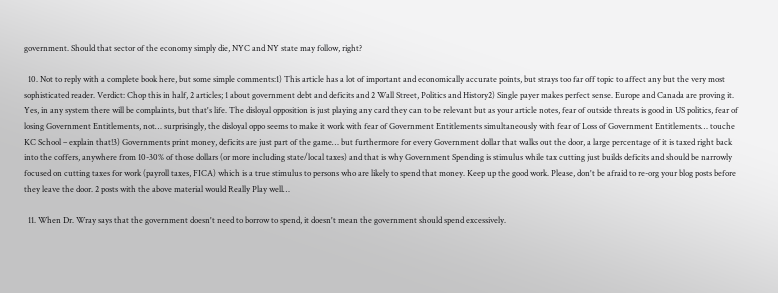government. Should that sector of the economy simply die, NYC and NY state may follow, right?

  10. Not to reply with a complete book here, but some simple comments:1) This article has a lot of important and economically accurate points, but strays too far off topic to affect any but the very most sophisticated reader. Verdict: Chop this in half, 2 articles; 1 about government debt and deficits and 2 Wall Street, Politics and History2) Single payer makes perfect sense. Europe and Canada are proving it. Yes, in any system there will be complaints, but that's life. The disloyal opposition is just playing any card they can to be relevant but as your article notes, fear of outside threats is good in US politics, fear of losing Government Entitlements, not… surprisingly, the disloyal oppo seems to make it work with fear of Government Entitlements simultaneously with fear of Loss of Government Entitlements… touche KC School – explain that!3) Governments print money, deficits are just part of the game… but furthermore for every Government dollar that walks out the door, a large percentage of it is taxed right back into the coffers, anywhere from 10-30% of those dollars (or more including state/local taxes) and that is why Government Spending is stimulus while tax cutting just builds deficits and should be narrowly focused on cutting taxes for work (payroll taxes, FICA) which is a true stimulus to persons who are likely to spend that money. Keep up the good work. Please, don't be afraid to re-org your blog posts before they leave the door. 2 posts with the above material would Really Play well…

  11. When Dr. Wray says that the government doesn't need to borrow to spend, it doesn't mean the government should spend excessively.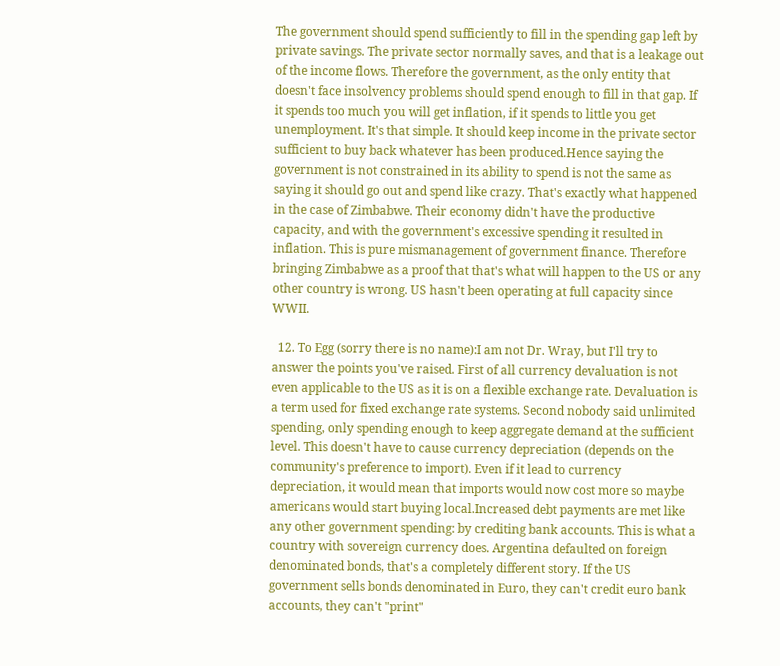The government should spend sufficiently to fill in the spending gap left by private savings. The private sector normally saves, and that is a leakage out of the income flows. Therefore the government, as the only entity that doesn't face insolvency problems should spend enough to fill in that gap. If it spends too much you will get inflation, if it spends to little you get unemployment. It's that simple. It should keep income in the private sector sufficient to buy back whatever has been produced.Hence saying the government is not constrained in its ability to spend is not the same as saying it should go out and spend like crazy. That's exactly what happened in the case of Zimbabwe. Their economy didn't have the productive capacity, and with the government's excessive spending it resulted in inflation. This is pure mismanagement of government finance. Therefore bringing Zimbabwe as a proof that that's what will happen to the US or any other country is wrong. US hasn't been operating at full capacity since WWII.

  12. To Egg (sorry there is no name):I am not Dr. Wray, but I'll try to answer the points you've raised. First of all currency devaluation is not even applicable to the US as it is on a flexible exchange rate. Devaluation is a term used for fixed exchange rate systems. Second nobody said unlimited spending, only spending enough to keep aggregate demand at the sufficient level. This doesn't have to cause currency depreciation (depends on the community's preference to import). Even if it lead to currency depreciation, it would mean that imports would now cost more so maybe americans would start buying local.Increased debt payments are met like any other government spending: by crediting bank accounts. This is what a country with sovereign currency does. Argentina defaulted on foreign denominated bonds, that's a completely different story. If the US government sells bonds denominated in Euro, they can't credit euro bank accounts, they can't "print"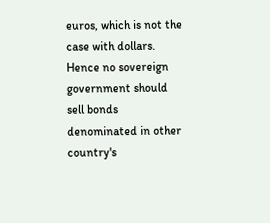euros, which is not the case with dollars. Hence no sovereign government should sell bonds denominated in other country's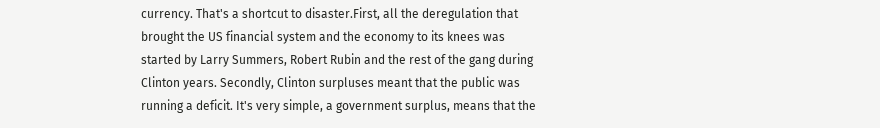currency. That's a shortcut to disaster.First, all the deregulation that brought the US financial system and the economy to its knees was started by Larry Summers, Robert Rubin and the rest of the gang during Clinton years. Secondly, Clinton surpluses meant that the public was running a deficit. It's very simple, a government surplus, means that the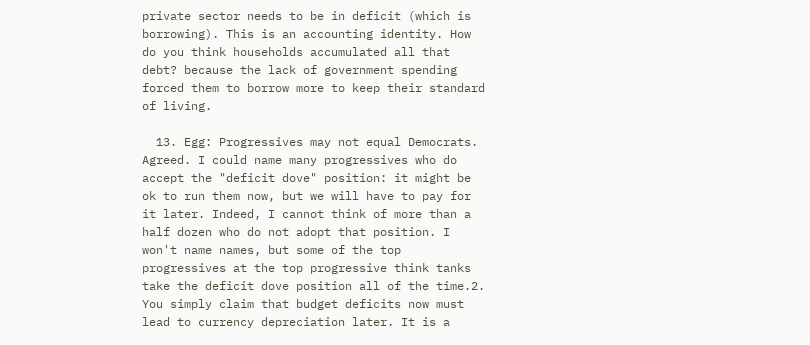private sector needs to be in deficit (which is borrowing). This is an accounting identity. How do you think households accumulated all that debt? because the lack of government spending forced them to borrow more to keep their standard of living.

  13. Egg: Progressives may not equal Democrats. Agreed. I could name many progressives who do accept the "deficit dove" position: it might be ok to run them now, but we will have to pay for it later. Indeed, I cannot think of more than a half dozen who do not adopt that position. I won't name names, but some of the top progressives at the top progressive think tanks take the deficit dove position all of the time.2. You simply claim that budget deficits now must lead to currency depreciation later. It is a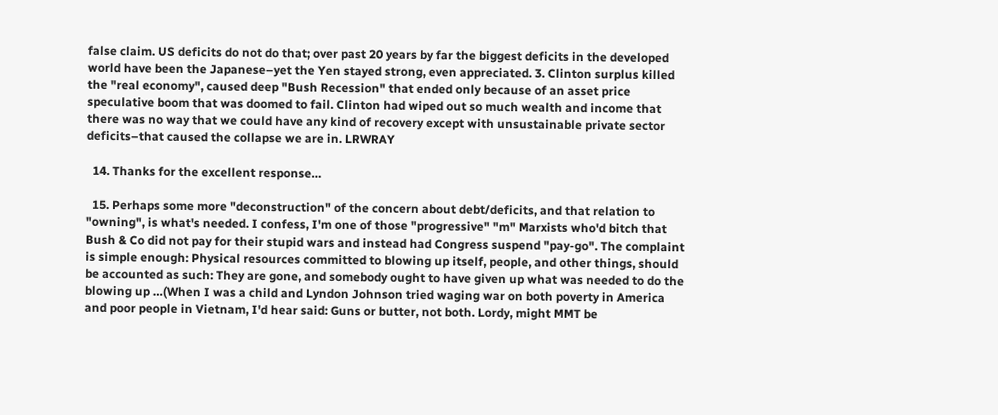false claim. US deficits do not do that; over past 20 years by far the biggest deficits in the developed world have been the Japanese–yet the Yen stayed strong, even appreciated. 3. Clinton surplus killed the "real economy", caused deep "Bush Recession" that ended only because of an asset price speculative boom that was doomed to fail. Clinton had wiped out so much wealth and income that there was no way that we could have any kind of recovery except with unsustainable private sector deficits–that caused the collapse we are in. LRWRAY

  14. Thanks for the excellent response…

  15. Perhaps some more "deconstruction" of the concern about debt/deficits, and that relation to "owning", is what's needed. I confess, I'm one of those "progressive" "m" Marxists who'd bitch that Bush & Co did not pay for their stupid wars and instead had Congress suspend "pay-go". The complaint is simple enough: Physical resources committed to blowing up itself, people, and other things, should be accounted as such: They are gone, and somebody ought to have given up what was needed to do the blowing up …(When I was a child and Lyndon Johnson tried waging war on both poverty in America and poor people in Vietnam, I'd hear said: Guns or butter, not both. Lordy, might MMT be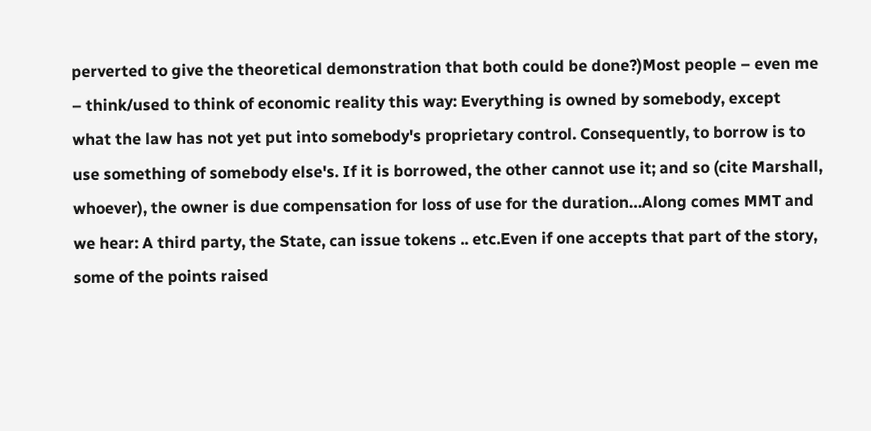perverted to give the theoretical demonstration that both could be done?)Most people – even me – think/used to think of economic reality this way: Everything is owned by somebody, except what the law has not yet put into somebody's proprietary control. Consequently, to borrow is to use something of somebody else's. If it is borrowed, the other cannot use it; and so (cite Marshall, whoever), the owner is due compensation for loss of use for the duration…Along comes MMT and we hear: A third party, the State, can issue tokens .. etc.Even if one accepts that part of the story, some of the points raised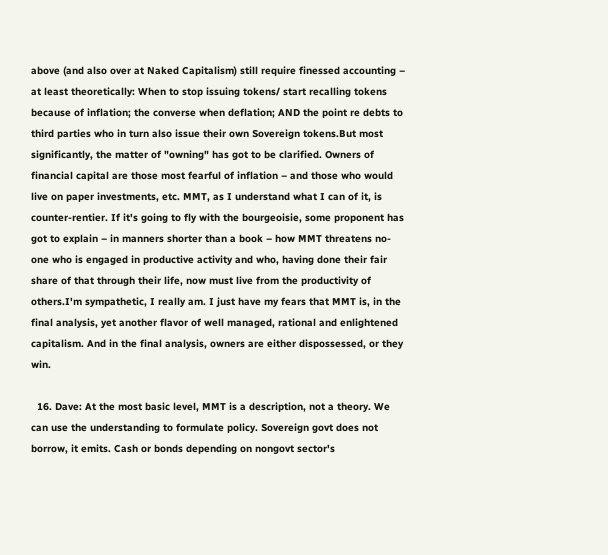above (and also over at Naked Capitalism) still require finessed accounting – at least theoretically: When to stop issuing tokens/ start recalling tokens because of inflation; the converse when deflation; AND the point re debts to third parties who in turn also issue their own Sovereign tokens.But most significantly, the matter of "owning" has got to be clarified. Owners of financial capital are those most fearful of inflation – and those who would live on paper investments, etc. MMT, as I understand what I can of it, is counter-rentier. If it's going to fly with the bourgeoisie, some proponent has got to explain – in manners shorter than a book – how MMT threatens no-one who is engaged in productive activity and who, having done their fair share of that through their life, now must live from the productivity of others.I'm sympathetic, I really am. I just have my fears that MMT is, in the final analysis, yet another flavor of well managed, rational and enlightened capitalism. And in the final analysis, owners are either dispossessed, or they win.

  16. Dave: At the most basic level, MMT is a description, not a theory. We can use the understanding to formulate policy. Sovereign govt does not borrow, it emits. Cash or bonds depending on nongovt sector's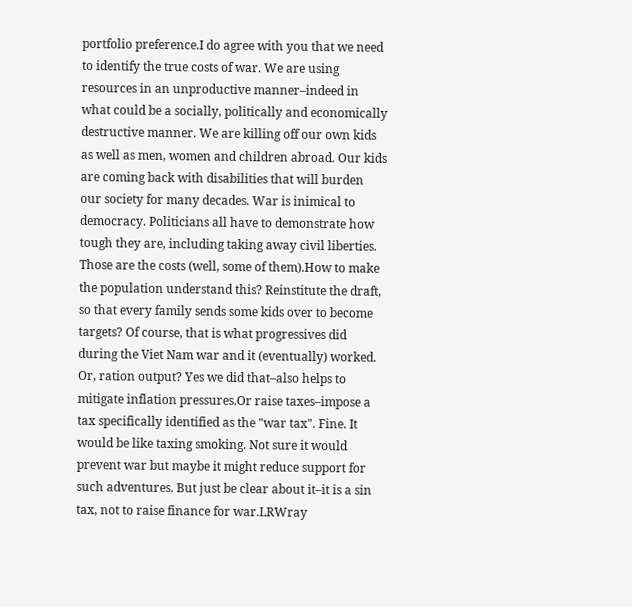portfolio preference.I do agree with you that we need to identify the true costs of war. We are using resources in an unproductive manner–indeed in what could be a socially, politically and economically destructive manner. We are killing off our own kids as well as men, women and children abroad. Our kids are coming back with disabilities that will burden our society for many decades. War is inimical to democracy. Politicians all have to demonstrate how tough they are, including taking away civil liberties. Those are the costs (well, some of them).How to make the population understand this? Reinstitute the draft, so that every family sends some kids over to become targets? Of course, that is what progressives did during the Viet Nam war and it (eventually) worked. Or, ration output? Yes we did that–also helps to mitigate inflation pressures.Or raise taxes–impose a tax specifically identified as the "war tax". Fine. It would be like taxing smoking. Not sure it would prevent war but maybe it might reduce support for such adventures. But just be clear about it–it is a sin tax, not to raise finance for war.LRWray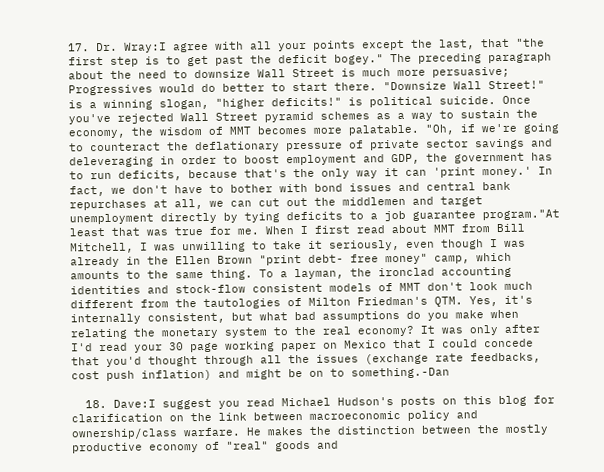17. Dr. Wray:I agree with all your points except the last, that "the first step is to get past the deficit bogey." The preceding paragraph about the need to downsize Wall Street is much more persuasive; Progressives would do better to start there. "Downsize Wall Street!" is a winning slogan, "higher deficits!" is political suicide. Once you've rejected Wall Street pyramid schemes as a way to sustain the economy, the wisdom of MMT becomes more palatable. "Oh, if we're going to counteract the deflationary pressure of private sector savings and deleveraging in order to boost employment and GDP, the government has to run deficits, because that's the only way it can 'print money.' In fact, we don't have to bother with bond issues and central bank repurchases at all, we can cut out the middlemen and target unemployment directly by tying deficits to a job guarantee program."At least that was true for me. When I first read about MMT from Bill Mitchell, I was unwilling to take it seriously, even though I was already in the Ellen Brown "print debt- free money" camp, which amounts to the same thing. To a layman, the ironclad accounting identities and stock-flow consistent models of MMT don't look much different from the tautologies of Milton Friedman's QTM. Yes, it's internally consistent, but what bad assumptions do you make when relating the monetary system to the real economy? It was only after I'd read your 30 page working paper on Mexico that I could concede that you'd thought through all the issues (exchange rate feedbacks, cost push inflation) and might be on to something.-Dan

  18. Dave:I suggest you read Michael Hudson's posts on this blog for clarification on the link between macroeconomic policy and ownership/class warfare. He makes the distinction between the mostly productive economy of "real" goods and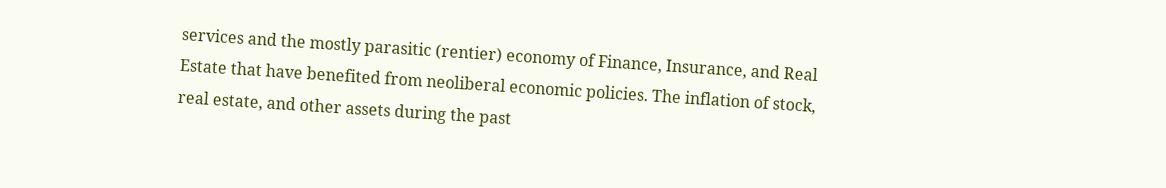services and the mostly parasitic (rentier) economy of Finance, Insurance, and Real Estate that have benefited from neoliberal economic policies. The inflation of stock, real estate, and other assets during the past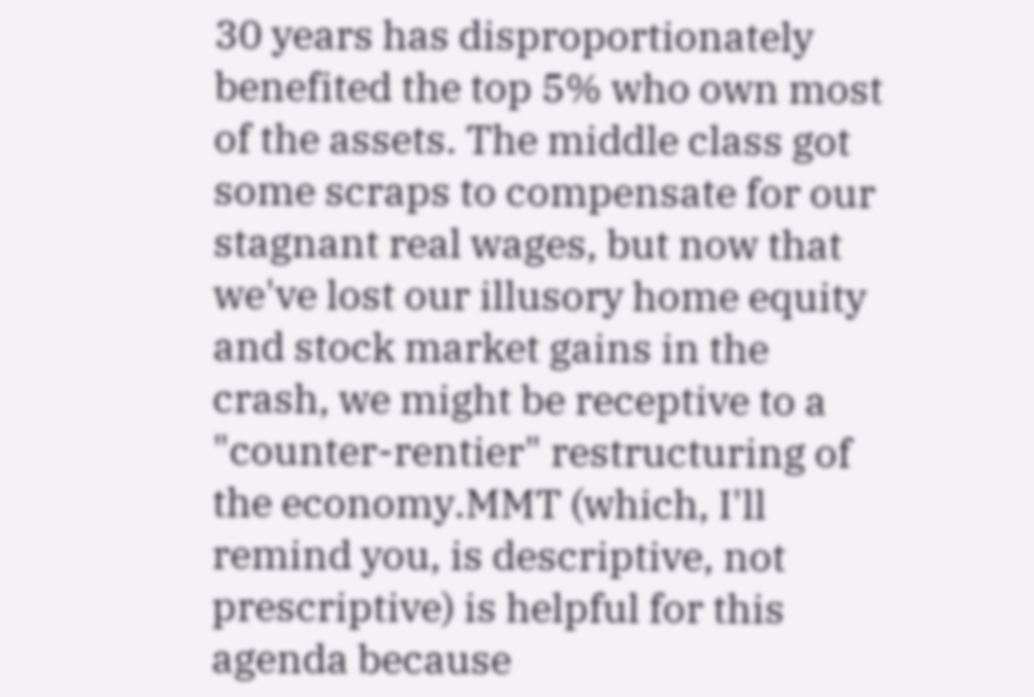30 years has disproportionately benefited the top 5% who own most of the assets. The middle class got some scraps to compensate for our stagnant real wages, but now that we've lost our illusory home equity and stock market gains in the crash, we might be receptive to a "counter-rentier" restructuring of the economy.MMT (which, I'll remind you, is descriptive, not prescriptive) is helpful for this agenda because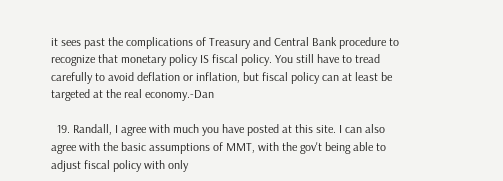it sees past the complications of Treasury and Central Bank procedure to recognize that monetary policy IS fiscal policy. You still have to tread carefully to avoid deflation or inflation, but fiscal policy can at least be targeted at the real economy.-Dan

  19. Randall, I agree with much you have posted at this site. I can also agree with the basic assumptions of MMT, with the gov't being able to adjust fiscal policy with only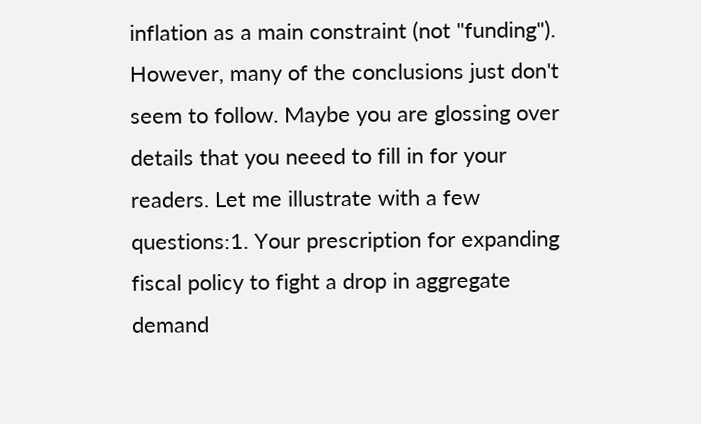inflation as a main constraint (not "funding"). However, many of the conclusions just don't seem to follow. Maybe you are glossing over details that you neeed to fill in for your readers. Let me illustrate with a few questions:1. Your prescription for expanding fiscal policy to fight a drop in aggregate demand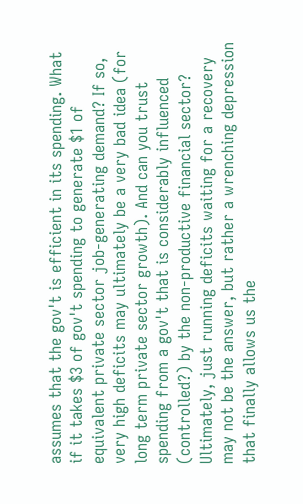assumes that the gov't is efficient in its spending. What if it takes $3 of gov't spending to generate $1 of equivalent private sector job-generating demand? If so, very high deficits may ultimately be a very bad idea (for long term private sector growth). And can you trust spending from a gov't that is considerably influenced (controlled?) by the non-productive financial sector? Ultimately, just running deficits waiting for a recovery may not be the answer, but rather a wrenching depression that finally allows us the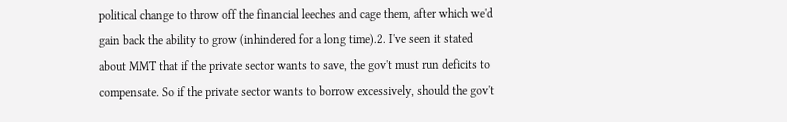political change to throw off the financial leeches and cage them, after which we'd gain back the ability to grow (inhindered for a long time).2. I've seen it stated about MMT that if the private sector wants to save, the gov't must run deficits to compensate. So if the private sector wants to borrow excessively, should the gov't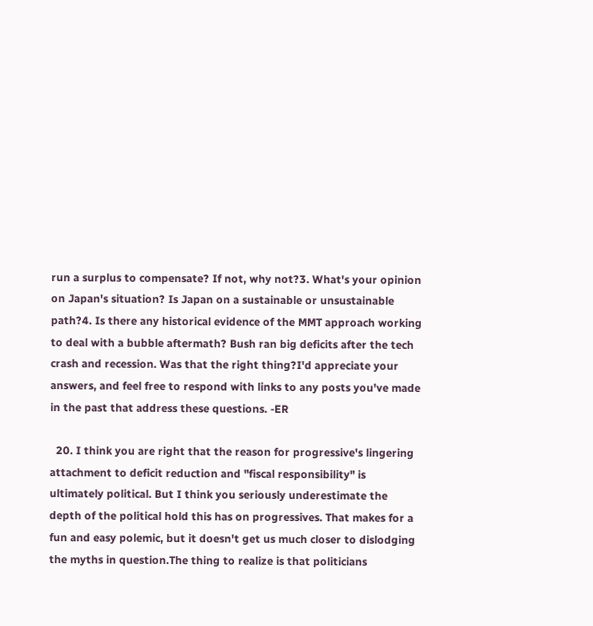run a surplus to compensate? If not, why not?3. What's your opinion on Japan's situation? Is Japan on a sustainable or unsustainable path?4. Is there any historical evidence of the MMT approach working to deal with a bubble aftermath? Bush ran big deficits after the tech crash and recession. Was that the right thing?I'd appreciate your answers, and feel free to respond with links to any posts you've made in the past that address these questions. -ER

  20. I think you are right that the reason for progressive's lingering attachment to deficit reduction and "fiscal responsibility" is ultimately political. But I think you seriously underestimate the depth of the political hold this has on progressives. That makes for a fun and easy polemic, but it doesn't get us much closer to dislodging the myths in question.The thing to realize is that politicians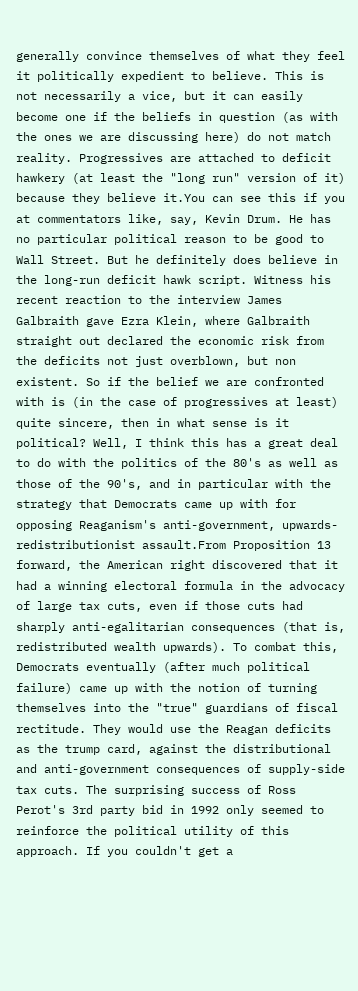generally convince themselves of what they feel it politically expedient to believe. This is not necessarily a vice, but it can easily become one if the beliefs in question (as with the ones we are discussing here) do not match reality. Progressives are attached to deficit hawkery (at least the "long run" version of it) because they believe it.You can see this if you at commentators like, say, Kevin Drum. He has no particular political reason to be good to Wall Street. But he definitely does believe in the long-run deficit hawk script. Witness his recent reaction to the interview James Galbraith gave Ezra Klein, where Galbraith straight out declared the economic risk from the deficits not just overblown, but non existent. So if the belief we are confronted with is (in the case of progressives at least) quite sincere, then in what sense is it political? Well, I think this has a great deal to do with the politics of the 80's as well as those of the 90's, and in particular with the strategy that Democrats came up with for opposing Reaganism's anti-government, upwards-redistributionist assault.From Proposition 13 forward, the American right discovered that it had a winning electoral formula in the advocacy of large tax cuts, even if those cuts had sharply anti-egalitarian consequences (that is, redistributed wealth upwards). To combat this, Democrats eventually (after much political failure) came up with the notion of turning themselves into the "true" guardians of fiscal rectitude. They would use the Reagan deficits as the trump card, against the distributional and anti-government consequences of supply-side tax cuts. The surprising success of Ross Perot's 3rd party bid in 1992 only seemed to reinforce the political utility of this approach. If you couldn't get a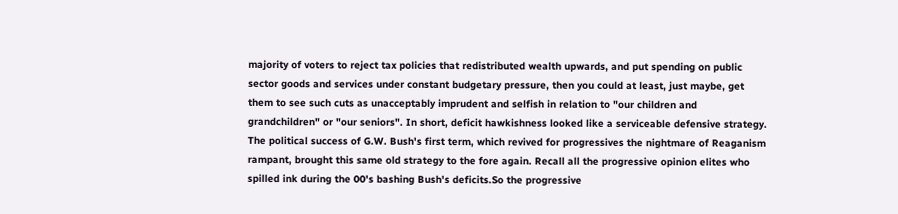majority of voters to reject tax policies that redistributed wealth upwards, and put spending on public sector goods and services under constant budgetary pressure, then you could at least, just maybe, get them to see such cuts as unacceptably imprudent and selfish in relation to "our children and grandchildren" or "our seniors". In short, deficit hawkishness looked like a serviceable defensive strategy. The political success of G.W. Bush's first term, which revived for progressives the nightmare of Reaganism rampant, brought this same old strategy to the fore again. Recall all the progressive opinion elites who spilled ink during the 00's bashing Bush's deficits.So the progressive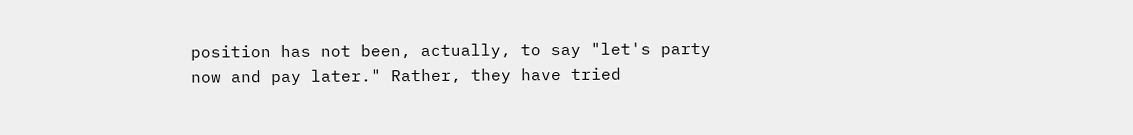position has not been, actually, to say "let's party now and pay later." Rather, they have tried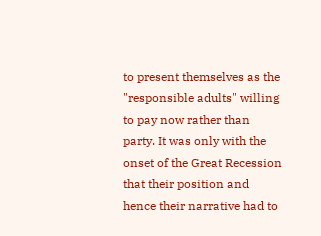to present themselves as the "responsible adults" willing to pay now rather than party. It was only with the onset of the Great Recession that their position and hence their narrative had to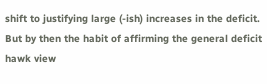shift to justifying large (-ish) increases in the deficit. But by then the habit of affirming the general deficit hawk view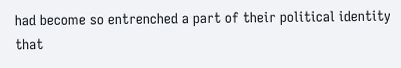had become so entrenched a part of their political identity that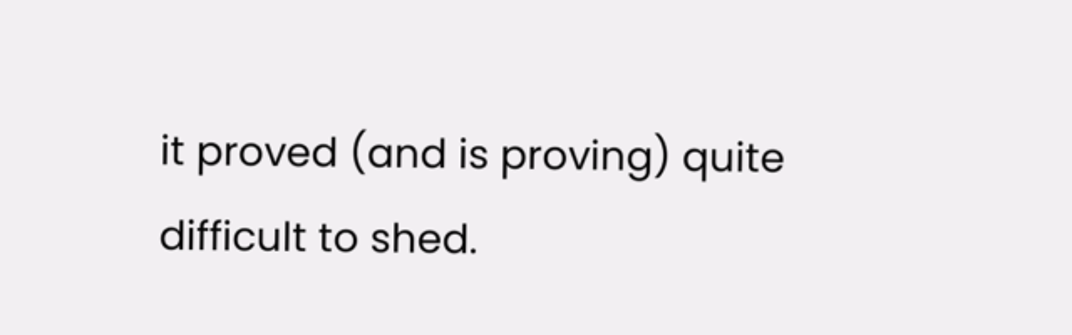it proved (and is proving) quite difficult to shed.